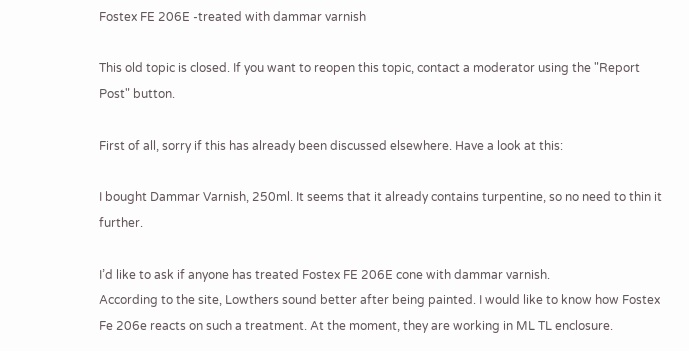Fostex FE 206E -treated with dammar varnish

This old topic is closed. If you want to reopen this topic, contact a moderator using the "Report Post" button.

First of all, sorry if this has already been discussed elsewhere. Have a look at this:

I bought Dammar Varnish, 250ml. It seems that it already contains turpentine, so no need to thin it further.

I’d like to ask if anyone has treated Fostex FE 206E cone with dammar varnish.
According to the site, Lowthers sound better after being painted. I would like to know how Fostex Fe 206e reacts on such a treatment. At the moment, they are working in ML TL enclosure.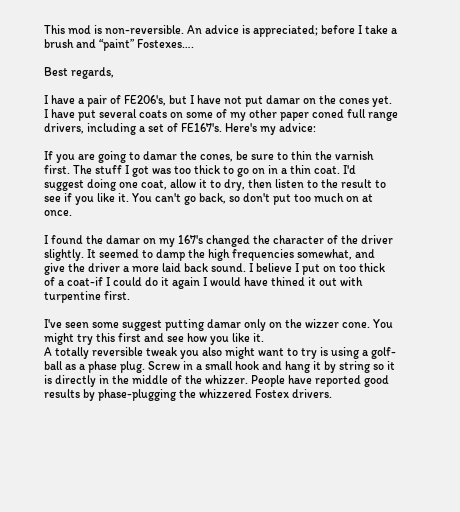This mod is non-reversible. An advice is appreciated; before I take a brush and “paint” Fostexes….

Best regards,

I have a pair of FE206's, but I have not put damar on the cones yet. I have put several coats on some of my other paper coned full range drivers, including a set of FE167's. Here's my advice:

If you are going to damar the cones, be sure to thin the varnish first. The stuff I got was too thick to go on in a thin coat. I'd suggest doing one coat, allow it to dry, then listen to the result to see if you like it. You can't go back, so don't put too much on at once.

I found the damar on my 167's changed the character of the driver slightly. It seemed to damp the high frequencies somewhat, and give the driver a more laid back sound. I believe I put on too thick of a coat-if I could do it again I would have thined it out with turpentine first.

I've seen some suggest putting damar only on the wizzer cone. You might try this first and see how you like it.
A totally reversible tweak you also might want to try is using a golf-ball as a phase plug. Screw in a small hook and hang it by string so it is directly in the middle of the whizzer. People have reported good results by phase-plugging the whizzered Fostex drivers.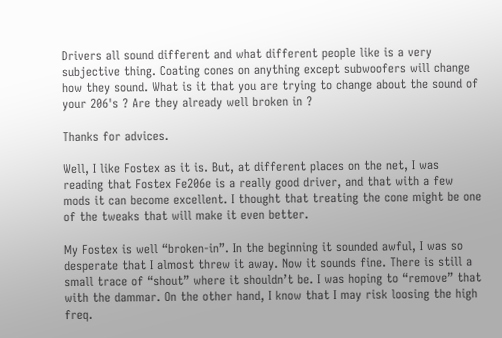Drivers all sound different and what different people like is a very subjective thing. Coating cones on anything except subwoofers will change how they sound. What is it that you are trying to change about the sound of your 206's ? Are they already well broken in ?

Thanks for advices.

Well, I like Fostex as it is. But, at different places on the net, I was reading that Fostex Fe206e is a really good driver, and that with a few mods it can become excellent. I thought that treating the cone might be one of the tweaks that will make it even better.

My Fostex is well “broken-in”. In the beginning it sounded awful, I was so desperate that I almost threw it away. Now it sounds fine. There is still a small trace of “shout” where it shouldn’t be. I was hoping to “remove” that with the dammar. On the other hand, I know that I may risk loosing the high freq.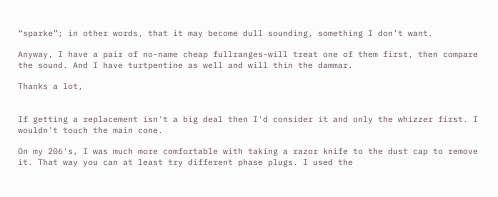“sparke”; in other words, that it may become dull sounding, something I don’t want.

Anyway, I have a pair of no-name cheap fullranges-will treat one of them first, then compare the sound. And I have turtpentine as well and will thin the dammar.

Thanks a lot,


If getting a replacement isn't a big deal then I'd consider it and only the whizzer first. I wouldn't touch the main cone.

On my 206's, I was much more comfortable with taking a razor knife to the dust cap to remove it. That way you can at least try different phase plugs. I used the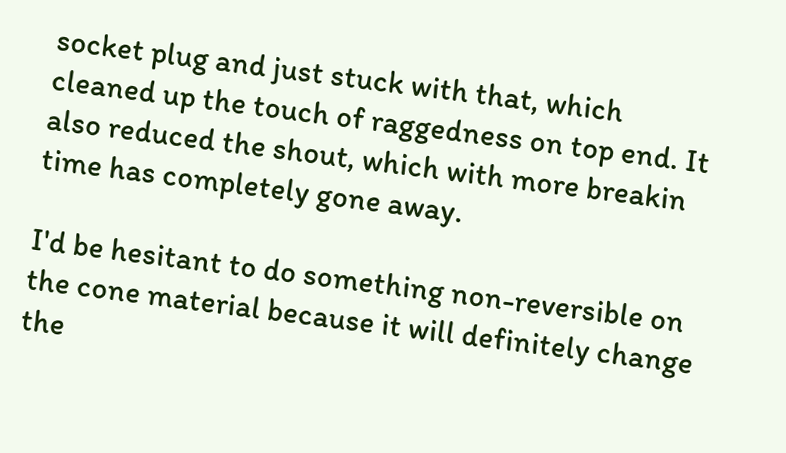socket plug and just stuck with that, which cleaned up the touch of raggedness on top end. It also reduced the shout, which with more breakin time has completely gone away.

I'd be hesitant to do something non-reversible on the cone material because it will definitely change the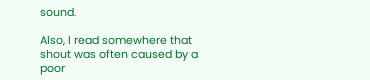sound.

Also, I read somewhere that shout was often caused by a poor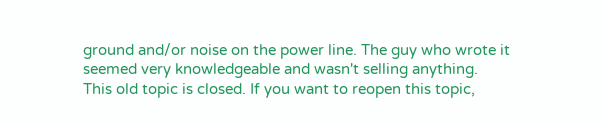ground and/or noise on the power line. The guy who wrote it seemed very knowledgeable and wasn't selling anything.
This old topic is closed. If you want to reopen this topic,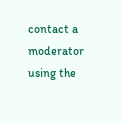contact a moderator using the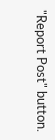"Report Post" button.